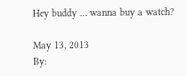Hey buddy … wanna buy a watch?

May 13, 2013
By: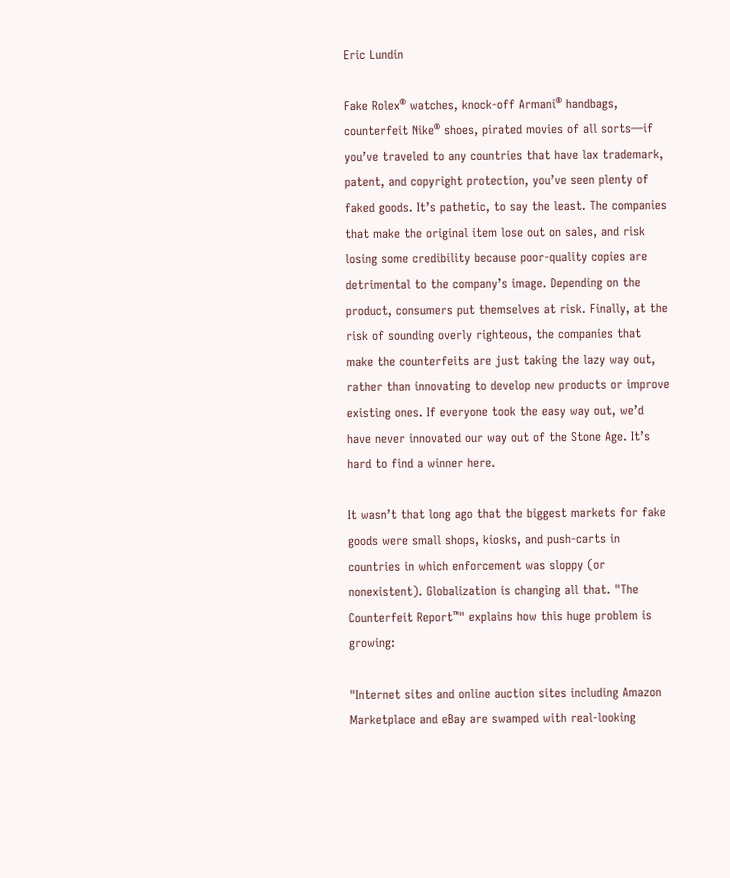Eric Lundin

Fake Rolex® watches, knock-off Armani® handbags, counterfeit Nike® shoes, pirated movies of all sorts—if you’ve traveled to any countries that have lax trademark, patent, and copyright protection, you’ve seen plenty of faked goods. It’s pathetic, to say the least. The companies that make the original item lose out on sales, and risk losing some credibility because poor-quality copies are detrimental to the company’s image. Depending on the product, consumers put themselves at risk. Finally, at the risk of sounding overly righteous, the companies that make the counterfeits are just taking the lazy way out, rather than innovating to develop new products or improve existing ones. If everyone took the easy way out, we’d have never innovated our way out of the Stone Age. It’s hard to find a winner here.

It wasn’t that long ago that the biggest markets for fake goods were small shops, kiosks, and push-carts in countries in which enforcement was sloppy (or nonexistent). Globalization is changing all that. "The Counterfeit Report™" explains how this huge problem is growing:

"Internet sites and online auction sites including Amazon Marketplace and eBay are swamped with real-looking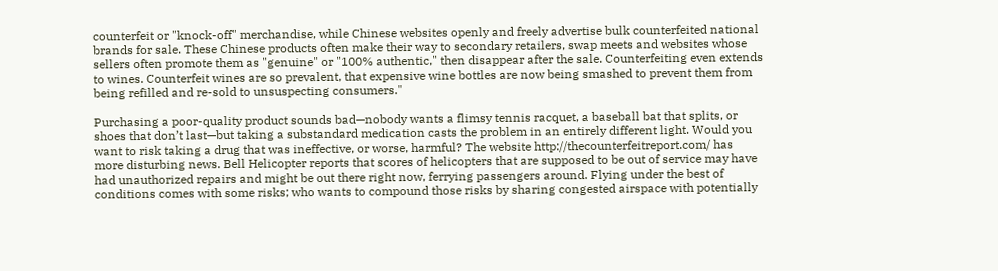counterfeit or "knock-off" merchandise, while Chinese websites openly and freely advertise bulk counterfeited national brands for sale. These Chinese products often make their way to secondary retailers, swap meets and websites whose sellers often promote them as "genuine" or "100% authentic," then disappear after the sale. Counterfeiting even extends to wines. Counterfeit wines are so prevalent, that expensive wine bottles are now being smashed to prevent them from being refilled and re-sold to unsuspecting consumers."

Purchasing a poor-quality product sounds bad—nobody wants a flimsy tennis racquet, a baseball bat that splits, or shoes that don’t last—but taking a substandard medication casts the problem in an entirely different light. Would you want to risk taking a drug that was ineffective, or worse, harmful? The website http://thecounterfeitreport.com/ has more disturbing news. Bell Helicopter reports that scores of helicopters that are supposed to be out of service may have had unauthorized repairs and might be out there right now, ferrying passengers around. Flying under the best of conditions comes with some risks; who wants to compound those risks by sharing congested airspace with potentially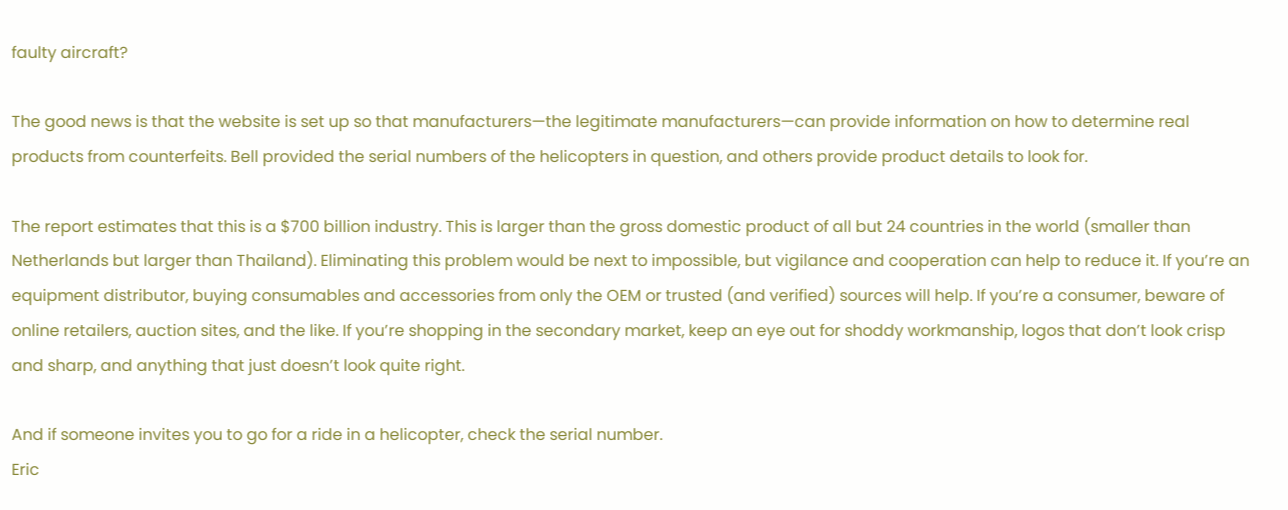faulty aircraft?

The good news is that the website is set up so that manufacturers—the legitimate manufacturers—can provide information on how to determine real products from counterfeits. Bell provided the serial numbers of the helicopters in question, and others provide product details to look for.

The report estimates that this is a $700 billion industry. This is larger than the gross domestic product of all but 24 countries in the world (smaller than Netherlands but larger than Thailand). Eliminating this problem would be next to impossible, but vigilance and cooperation can help to reduce it. If you’re an equipment distributor, buying consumables and accessories from only the OEM or trusted (and verified) sources will help. If you’re a consumer, beware of online retailers, auction sites, and the like. If you’re shopping in the secondary market, keep an eye out for shoddy workmanship, logos that don’t look crisp and sharp, and anything that just doesn’t look quite right.

And if someone invites you to go for a ride in a helicopter, check the serial number.
Eric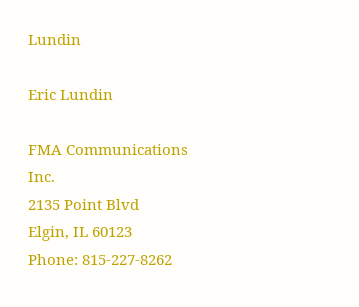Lundin

Eric Lundin

FMA Communications Inc.
2135 Point Blvd
Elgin, IL 60123
Phone: 815-227-8262